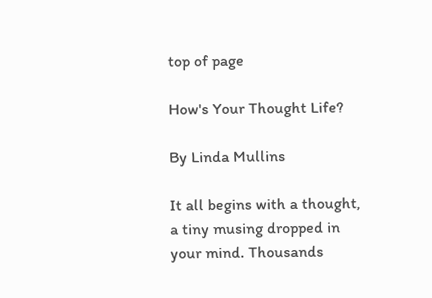top of page

How's Your Thought Life?

By Linda Mullins

It all begins with a thought, a tiny musing dropped in your mind. Thousands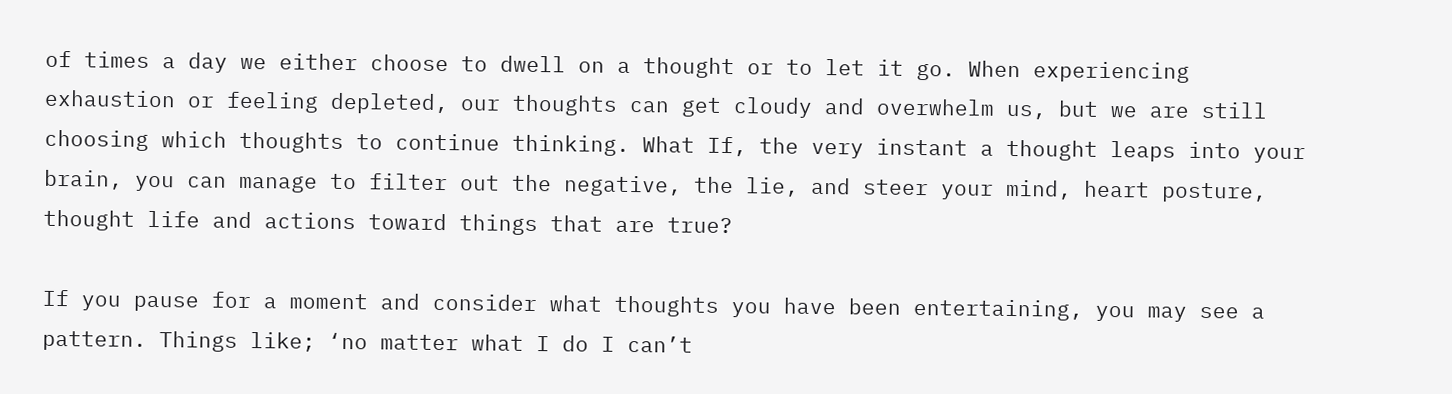of times a day we either choose to dwell on a thought or to let it go. When experiencing exhaustion or feeling depleted, our thoughts can get cloudy and overwhelm us, but we are still choosing which thoughts to continue thinking. What If, the very instant a thought leaps into your brain, you can manage to filter out the negative, the lie, and steer your mind, heart posture, thought life and actions toward things that are true?

If you pause for a moment and consider what thoughts you have been entertaining, you may see a pattern. Things like; ‘no matter what I do I can’t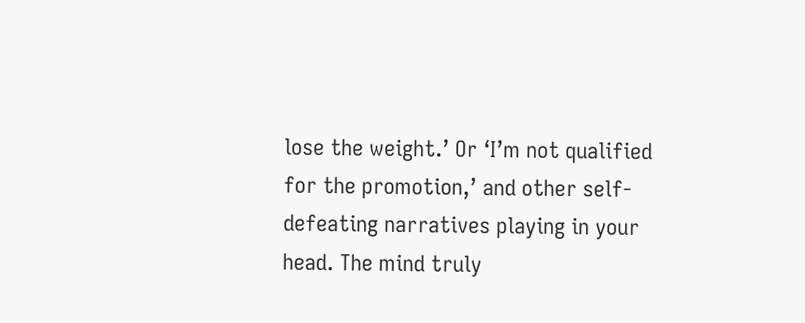lose the weight.’ Or ‘I’m not qualified for the promotion,’ and other self-defeating narratives playing in your head. The mind truly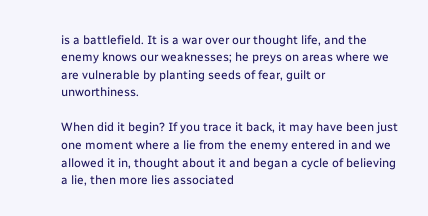is a battlefield. It is a war over our thought life, and the enemy knows our weaknesses; he preys on areas where we are vulnerable by planting seeds of fear, guilt or unworthiness.

When did it begin? If you trace it back, it may have been just one moment where a lie from the enemy entered in and we allowed it in, thought about it and began a cycle of believing a lie, then more lies associated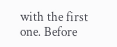with the first one. Before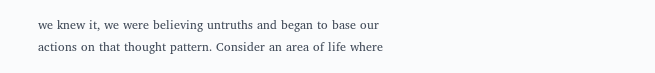we knew it, we were believing untruths and began to base our actions on that thought pattern. Consider an area of life where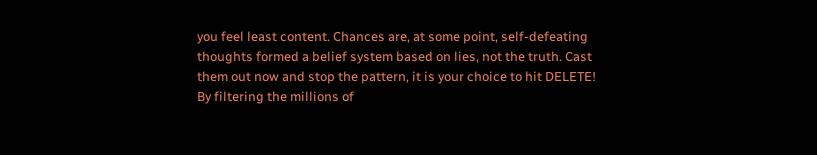you feel least content. Chances are, at some point, self-defeating thoughts formed a belief system based on lies, not the truth. Cast them out now and stop the pattern, it is your choice to hit DELETE! By filtering the millions of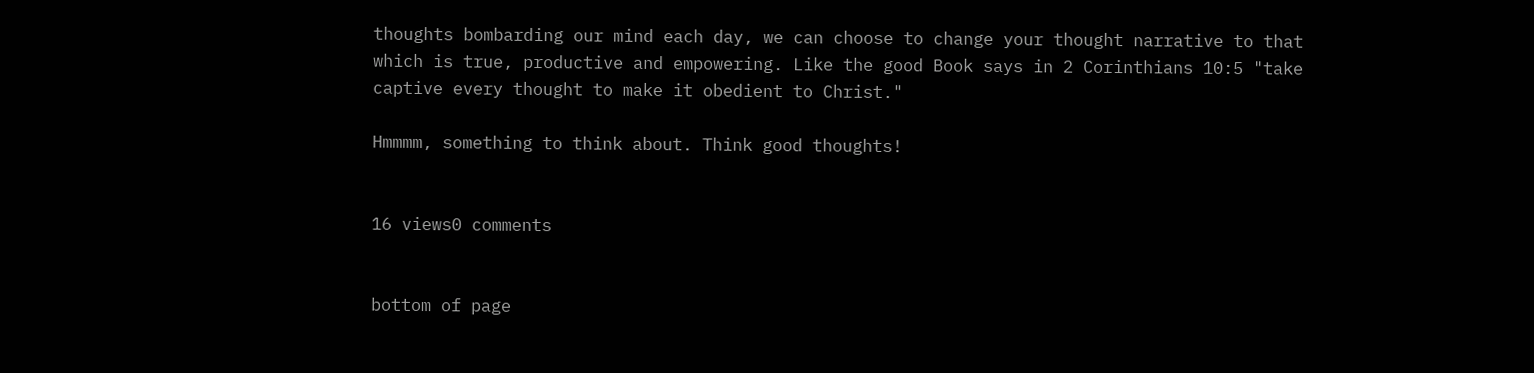thoughts bombarding our mind each day, we can choose to change your thought narrative to that which is true, productive and empowering. Like the good Book says in 2 Corinthians 10:5 "take captive every thought to make it obedient to Christ."

Hmmmm, something to think about. Think good thoughts!


16 views0 comments


bottom of page